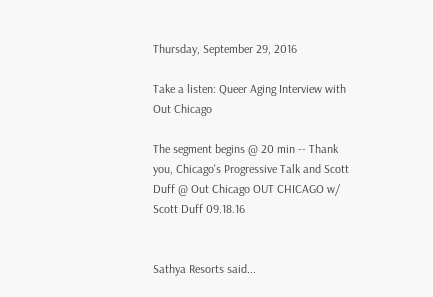Thursday, September 29, 2016

Take a listen: Queer Aging Interview with Out Chicago

The segment begins @ 20 min -- Thank you, Chicago's Progressive Talk and Scott Duff @ Out Chicago OUT CHICAGO w/ Scott Duff 09.18.16


Sathya Resorts said...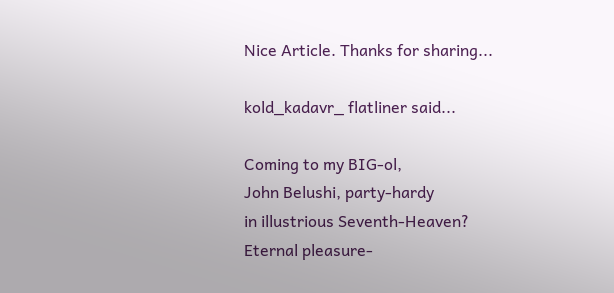Nice Article. Thanks for sharing...

kold_kadavr_ flatliner said...

Coming to my BIG-ol,
John Belushi, party-hardy
in illustrious Seventh-Heaven?
Eternal pleasure-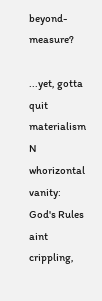beyond-measure?

...yet, gotta quit materialism
N whorizontal vanity: God's Rules
aint crippling,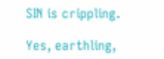SIN is crippling.

Yes, earthling,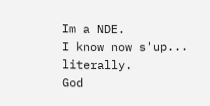Im a NDE.
I know now s'up... literally.
God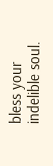bless your indelible soul.